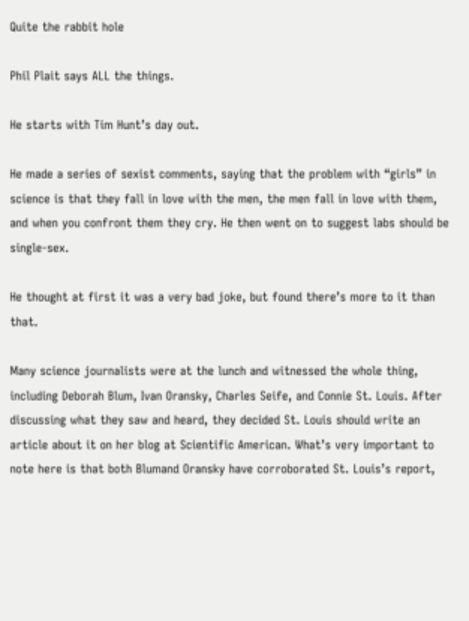Quite the rabbit hole

Phil Plait says ALL the things.

He starts with Tim Hunt’s day out.

He made a series of sexist comments, saying that the problem with “girls” in science is that they fall in love with the men, the men fall in love with them, and when you confront them they cry. He then went on to suggest labs should be single-sex.

He thought at first it was a very bad joke, but found there’s more to it than that.

Many science journalists were at the lunch and witnessed the whole thing, including Deborah Blum, Ivan Oransky, Charles Seife, and Connie St. Louis. After discussing what they saw and heard, they decided St. Louis should write an article about it on her blog at Scientific American. What’s very important to note here is that both Blumand Oransky have corroborated St. Louis’s report,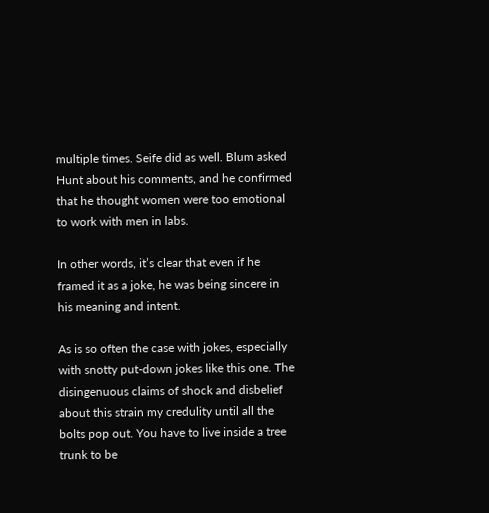multiple times. Seife did as well. Blum asked Hunt about his comments, and he confirmed that he thought women were too emotional to work with men in labs.

In other words, it’s clear that even if he framed it as a joke, he was being sincere in his meaning and intent.

As is so often the case with jokes, especially with snotty put-down jokes like this one. The disingenuous claims of shock and disbelief about this strain my credulity until all the bolts pop out. You have to live inside a tree trunk to be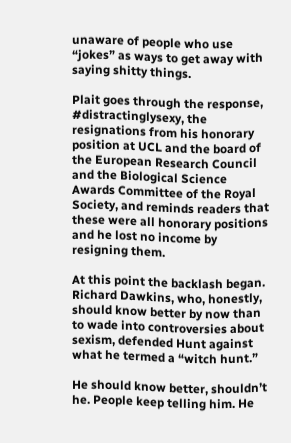unaware of people who use “jokes” as ways to get away with saying shitty things.

Plait goes through the response, #distractinglysexy, the resignations from his honorary position at UCL and the board of the European Research Council and the Biological Science Awards Committee of the Royal Society, and reminds readers that these were all honorary positions and he lost no income by resigning them.

At this point the backlash began. Richard Dawkins, who, honestly, should know better by now than to wade into controversies about sexism, defended Hunt against what he termed a “witch hunt.”

He should know better, shouldn’t he. People keep telling him. He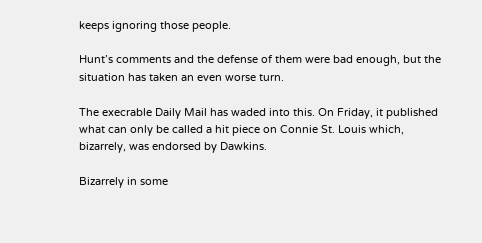keeps ignoring those people.

Hunt’s comments and the defense of them were bad enough, but the situation has taken an even worse turn.

The execrable Daily Mail has waded into this. On Friday, it published what can only be called a hit piece on Connie St. Louis which, bizarrely, was endorsed by Dawkins.

Bizarrely in some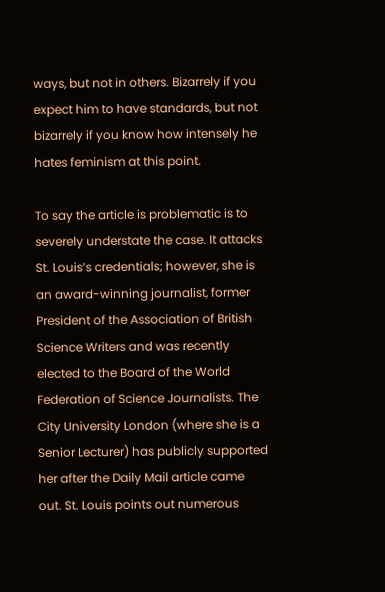ways, but not in others. Bizarrely if you expect him to have standards, but not bizarrely if you know how intensely he hates feminism at this point.

To say the article is problematic is to severely understate the case. It attacks St. Louis’s credentials; however, she is an award-winning journalist, former President of the Association of British Science Writers and was recently elected to the Board of the World Federation of Science Journalists. The City University London (where she is a Senior Lecturer) has publicly supported her after the Daily Mail article came out. St. Louis points out numerous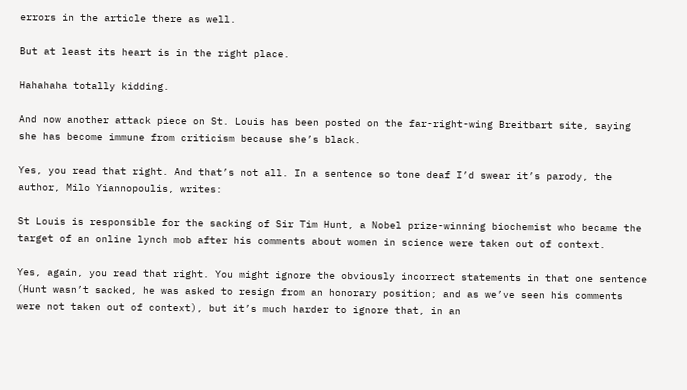errors in the article there as well.

But at least its heart is in the right place.

Hahahaha totally kidding.

And now another attack piece on St. Louis has been posted on the far-right-wing Breitbart site, saying she has become immune from criticism because she’s black.

Yes, you read that right. And that’s not all. In a sentence so tone deaf I’d swear it’s parody, the author, Milo Yiannopoulis, writes:

St Louis is responsible for the sacking of Sir Tim Hunt, a Nobel prize-winning biochemist who became the target of an online lynch mob after his comments about women in science were taken out of context.

Yes, again, you read that right. You might ignore the obviously incorrect statements in that one sentence (Hunt wasn’t sacked, he was asked to resign from an honorary position; and as we’ve seen his comments were not taken out of context), but it’s much harder to ignore that, in an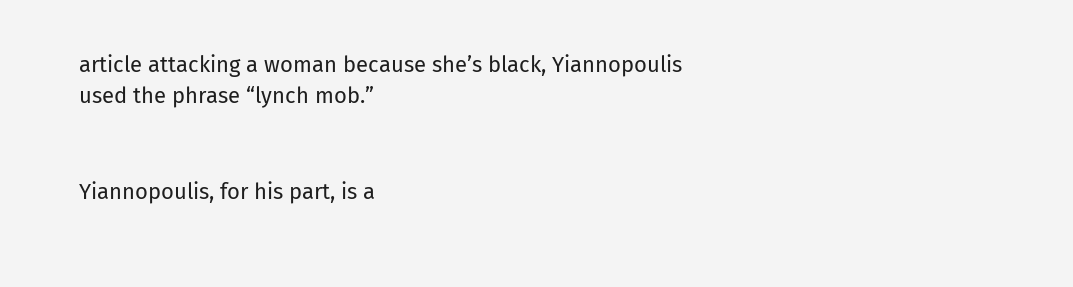article attacking a woman because she’s black, Yiannopoulis used the phrase “lynch mob.”


Yiannopoulis, for his part, is a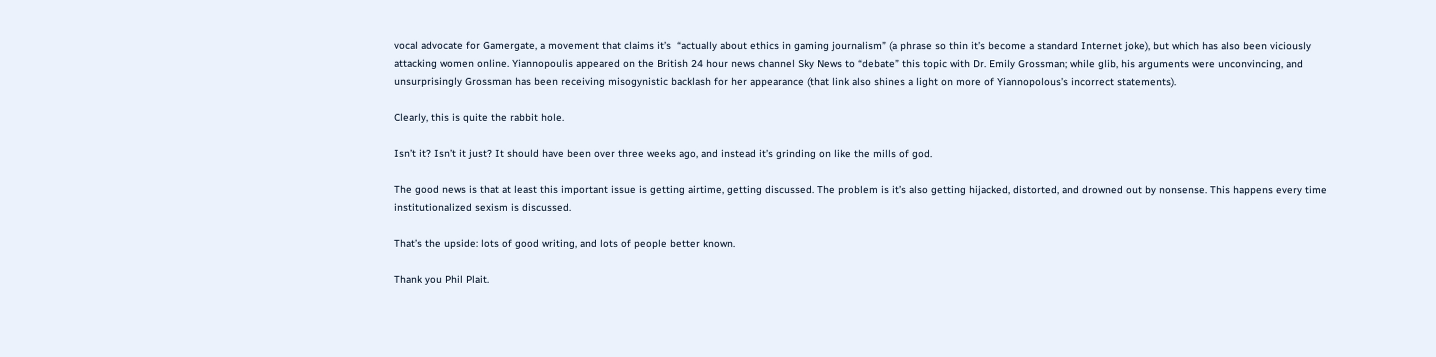vocal advocate for Gamergate, a movement that claims it’s  “actually about ethics in gaming journalism” (a phrase so thin it’s become a standard Internet joke), but which has also been viciously attacking women online. Yiannopoulis appeared on the British 24 hour news channel Sky News to “debate” this topic with Dr. Emily Grossman; while glib, his arguments were unconvincing, and unsurprisingly Grossman has been receiving misogynistic backlash for her appearance (that link also shines a light on more of Yiannopolous’s incorrect statements).

Clearly, this is quite the rabbit hole.

Isn’t it? Isn’t it just? It should have been over three weeks ago, and instead it’s grinding on like the mills of god.

The good news is that at least this important issue is getting airtime, getting discussed. The problem is it’s also getting hijacked, distorted, and drowned out by nonsense. This happens every time institutionalized sexism is discussed.

That’s the upside: lots of good writing, and lots of people better known.

Thank you Phil Plait.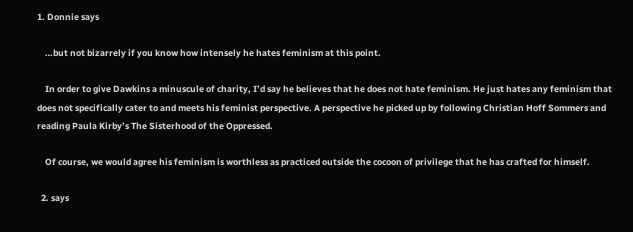1. Donnie says

    …but not bizarrely if you know how intensely he hates feminism at this point.

    In order to give Dawkins a minuscule of charity, I’d say he believes that he does not hate feminism. He just hates any feminism that does not specifically cater to and meets his feminist perspective. A perspective he picked up by following Christian Hoff Sommers and reading Paula Kirby’s The Sisterhood of the Oppressed.

    Of course, we would agree his feminism is worthless as practiced outside the cocoon of privilege that he has crafted for himself.

  2. says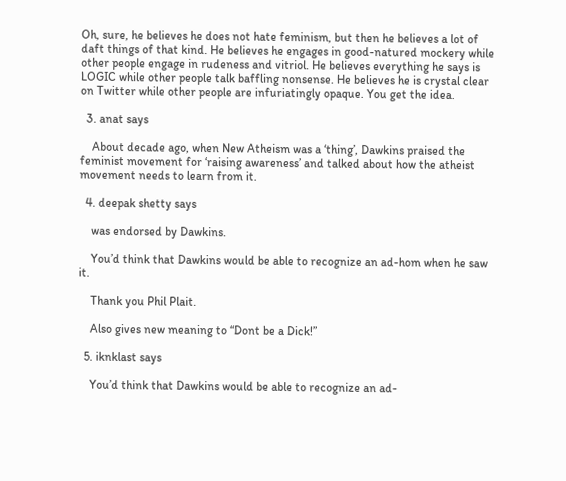Oh, sure, he believes he does not hate feminism, but then he believes a lot of daft things of that kind. He believes he engages in good-natured mockery while other people engage in rudeness and vitriol. He believes everything he says is LOGIC while other people talk baffling nonsense. He believes he is crystal clear on Twitter while other people are infuriatingly opaque. You get the idea.

  3. anat says

    About decade ago, when New Atheism was a ‘thing’, Dawkins praised the feminist movement for ‘raising awareness’ and talked about how the atheist movement needs to learn from it.

  4. deepak shetty says

    was endorsed by Dawkins.

    You’d think that Dawkins would be able to recognize an ad-hom when he saw it.

    Thank you Phil Plait.

    Also gives new meaning to “Dont be a Dick!”

  5. iknklast says

    You’d think that Dawkins would be able to recognize an ad-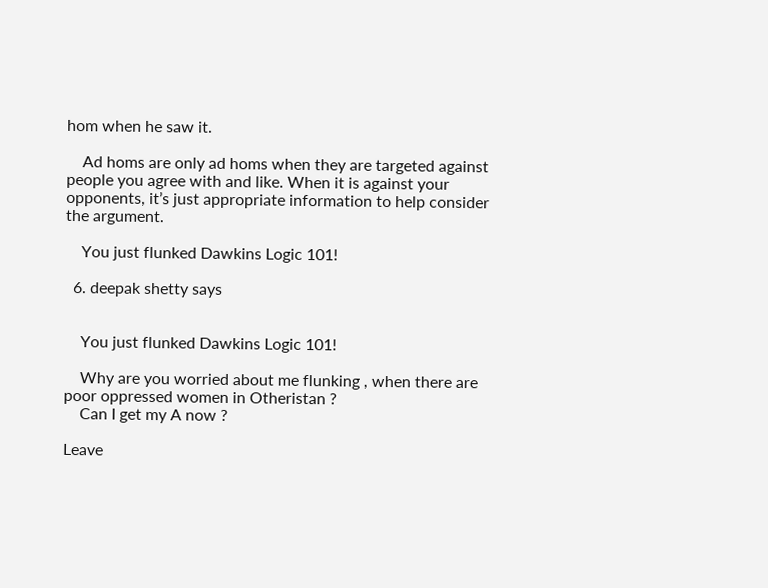hom when he saw it.

    Ad homs are only ad homs when they are targeted against people you agree with and like. When it is against your opponents, it’s just appropriate information to help consider the argument.

    You just flunked Dawkins Logic 101!

  6. deepak shetty says


    You just flunked Dawkins Logic 101!

    Why are you worried about me flunking , when there are poor oppressed women in Otheristan ?
    Can I get my A now ?

Leave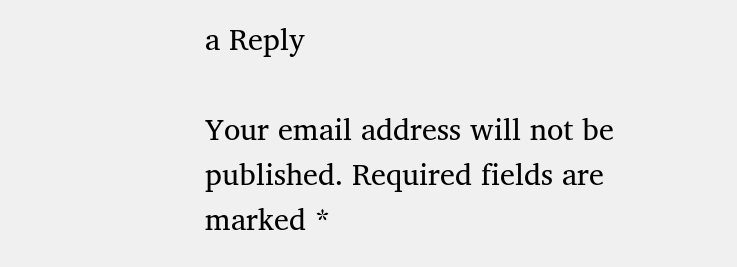a Reply

Your email address will not be published. Required fields are marked *